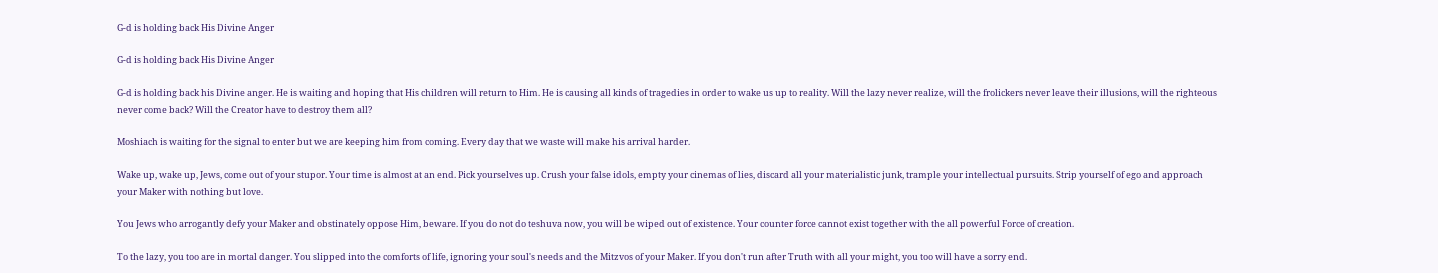G-d is holding back His Divine Anger

G-d is holding back His Divine Anger

G-d is holding back his Divine anger. He is waiting and hoping that His children will return to Him. He is causing all kinds of tragedies in order to wake us up to reality. Will the lazy never realize, will the frolickers never leave their illusions, will the righteous never come back? Will the Creator have to destroy them all?

Moshiach is waiting for the signal to enter but we are keeping him from coming. Every day that we waste will make his arrival harder.

Wake up, wake up, Jews, come out of your stupor. Your time is almost at an end. Pick yourselves up. Crush your false idols, empty your cinemas of lies, discard all your materialistic junk, trample your intellectual pursuits. Strip yourself of ego and approach your Maker with nothing but love.

You Jews who arrogantly defy your Maker and obstinately oppose Him, beware. If you do not do teshuva now, you will be wiped out of existence. Your counter force cannot exist together with the all powerful Force of creation.

To the lazy, you too are in mortal danger. You slipped into the comforts of life, ignoring your soul's needs and the Mitzvos of your Maker. If you don't run after Truth with all your might, you too will have a sorry end.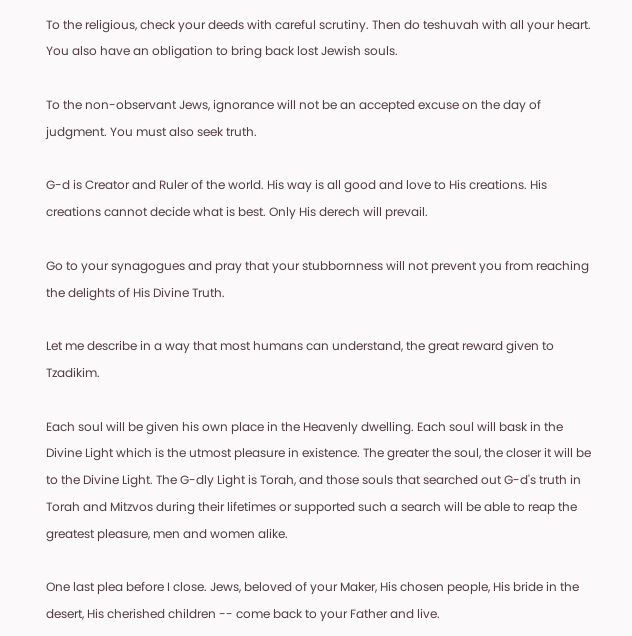To the religious, check your deeds with careful scrutiny. Then do teshuvah with all your heart. You also have an obligation to bring back lost Jewish souls.

To the non-observant Jews, ignorance will not be an accepted excuse on the day of judgment. You must also seek truth.

G-d is Creator and Ruler of the world. His way is all good and love to His creations. His creations cannot decide what is best. Only His derech will prevail.

Go to your synagogues and pray that your stubbornness will not prevent you from reaching the delights of His Divine Truth.

Let me describe in a way that most humans can understand, the great reward given to Tzadikim.

Each soul will be given his own place in the Heavenly dwelling. Each soul will bask in the Divine Light which is the utmost pleasure in existence. The greater the soul, the closer it will be to the Divine Light. The G-dly Light is Torah, and those souls that searched out G-d's truth in Torah and Mitzvos during their lifetimes or supported such a search will be able to reap the greatest pleasure, men and women alike.

One last plea before I close. Jews, beloved of your Maker, His chosen people, His bride in the desert, His cherished children -- come back to your Father and live.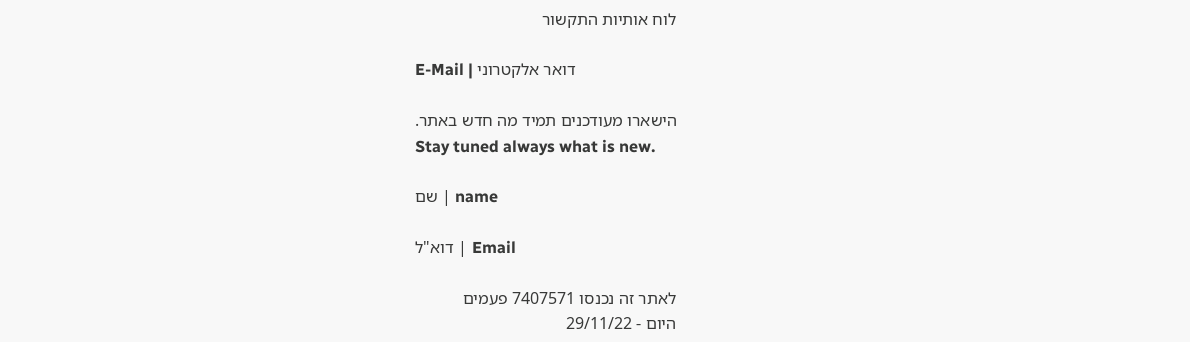לוח אותיות התקשור

E-Mail | דואר אלקטרוני

הישארו מעודכנים תמיד מה חדש באתר.
Stay tuned always what is new.

שם | name

דוא"ל | Email

לאתר זה נכנסו 7407571 פעמים
היום - 29/11/22